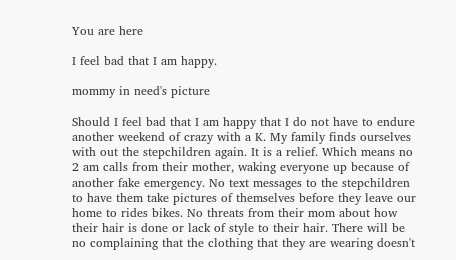You are here

I feel bad that I am happy.

mommy in need's picture

Should I feel bad that I am happy that I do not have to endure another weekend of crazy with a K. My family finds ourselves with out the stepchildren again. It is a relief. Which means no 2 am calls from their mother, waking everyone up because of another fake emergency. No text messages to the stepchildren to have them take pictures of themselves before they leave our home to rides bikes. No threats from their mom about how their hair is done or lack of style to their hair. There will be no complaining that the clothing that they are wearing doesn't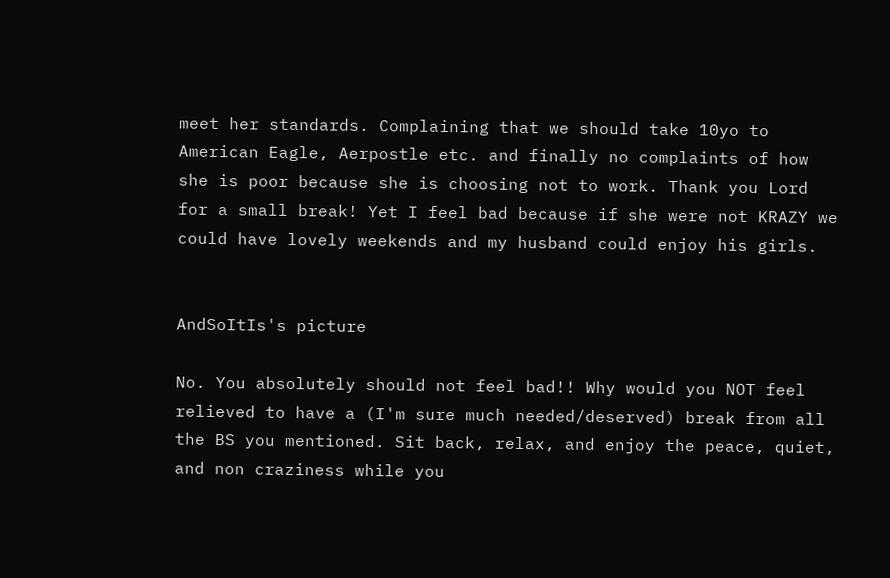meet her standards. Complaining that we should take 10yo to American Eagle, Aerpostle etc. and finally no complaints of how she is poor because she is choosing not to work. Thank you Lord for a small break! Yet I feel bad because if she were not KRAZY we could have lovely weekends and my husband could enjoy his girls.


AndSoItIs's picture

No. You absolutely should not feel bad!! Why would you NOT feel relieved to have a (I'm sure much needed/deserved) break from all the BS you mentioned. Sit back, relax, and enjoy the peace, quiet, and non craziness while you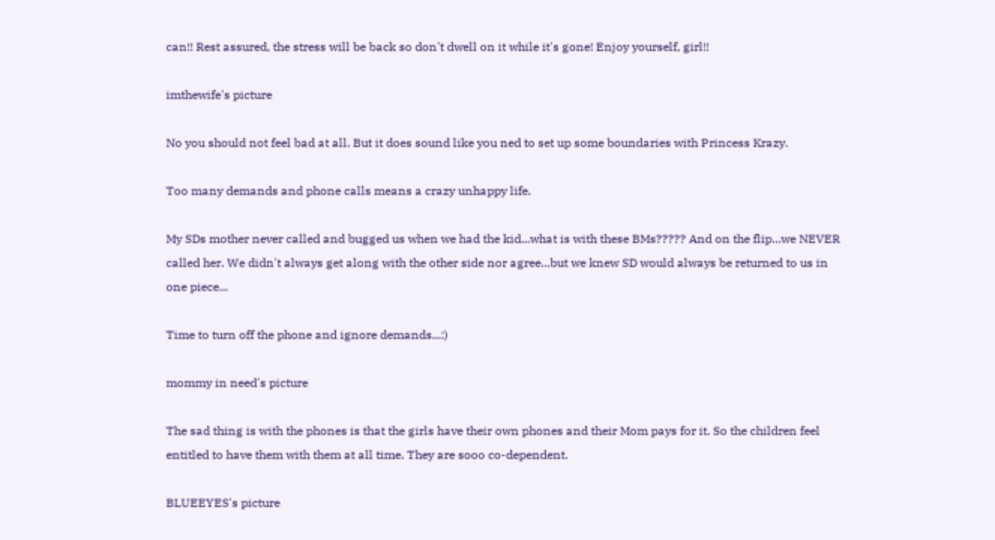can!! Rest assured, the stress will be back so don't dwell on it while it's gone! Enjoy yourself, girl!!

imthewife's picture

No you should not feel bad at all. But it does sound like you ned to set up some boundaries with Princess Krazy.

Too many demands and phone calls means a crazy unhappy life.

My SDs mother never called and bugged us when we had the kid...what is with these BMs????? And on the flip...we NEVER called her. We didn't always get along with the other side nor agree...but we knew SD would always be returned to us in one piece...

Time to turn off the phone and ignore demands...:)

mommy in need's picture

The sad thing is with the phones is that the girls have their own phones and their Mom pays for it. So the children feel entitled to have them with them at all time. They are sooo co-dependent.

BLUEEYES's picture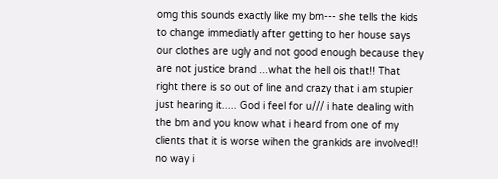omg this sounds exactly like my bm--- she tells the kids to change immediatly after getting to her house says our clothes are ugly and not good enough because they are not justice brand ...what the hell ois that!! That right there is so out of line and crazy that i am stupier just hearing it..... God i feel for u/// i hate dealing with the bm and you know what i heard from one of my clients that it is worse wihen the grankids are involved!! no way i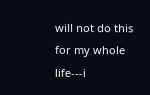will not do this for my whole life---i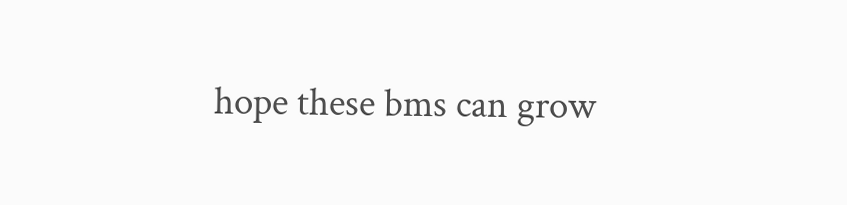hope these bms can grow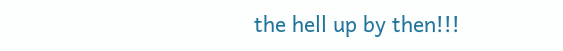the hell up by then!!!